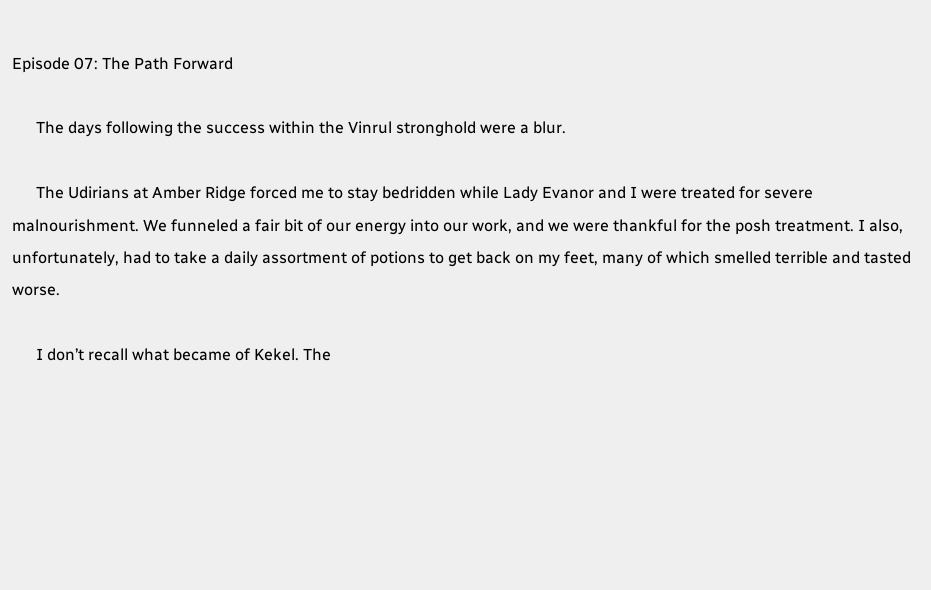Episode 07: The Path Forward

      The days following the success within the Vinrul stronghold were a blur.

      The Udirians at Amber Ridge forced me to stay bedridden while Lady Evanor and I were treated for severe malnourishment. We funneled a fair bit of our energy into our work, and we were thankful for the posh treatment. I also, unfortunately, had to take a daily assortment of potions to get back on my feet, many of which smelled terrible and tasted worse.

      I don’t recall what became of Kekel. The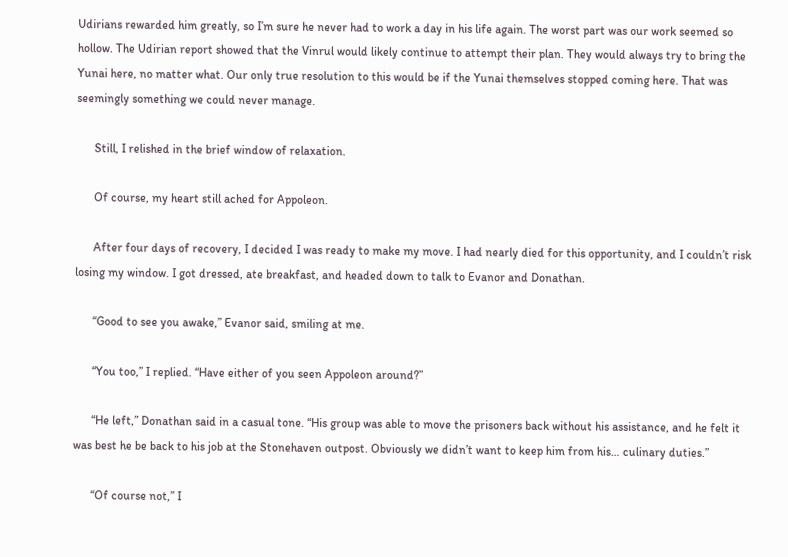Udirians rewarded him greatly, so I’m sure he never had to work a day in his life again. The worst part was our work seemed so hollow. The Udirian report showed that the Vinrul would likely continue to attempt their plan. They would always try to bring the Yunai here, no matter what. Our only true resolution to this would be if the Yunai themselves stopped coming here. That was seemingly something we could never manage.

      Still, I relished in the brief window of relaxation.

      Of course, my heart still ached for Appoleon.

      After four days of recovery, I decided I was ready to make my move. I had nearly died for this opportunity, and I couldn’t risk losing my window. I got dressed, ate breakfast, and headed down to talk to Evanor and Donathan.

      “Good to see you awake,” Evanor said, smiling at me.

      “You too,” I replied. “Have either of you seen Appoleon around?”

      “He left,” Donathan said in a casual tone. “His group was able to move the prisoners back without his assistance, and he felt it was best he be back to his job at the Stonehaven outpost. Obviously we didn’t want to keep him from his… culinary duties.”

      “Of course not,” I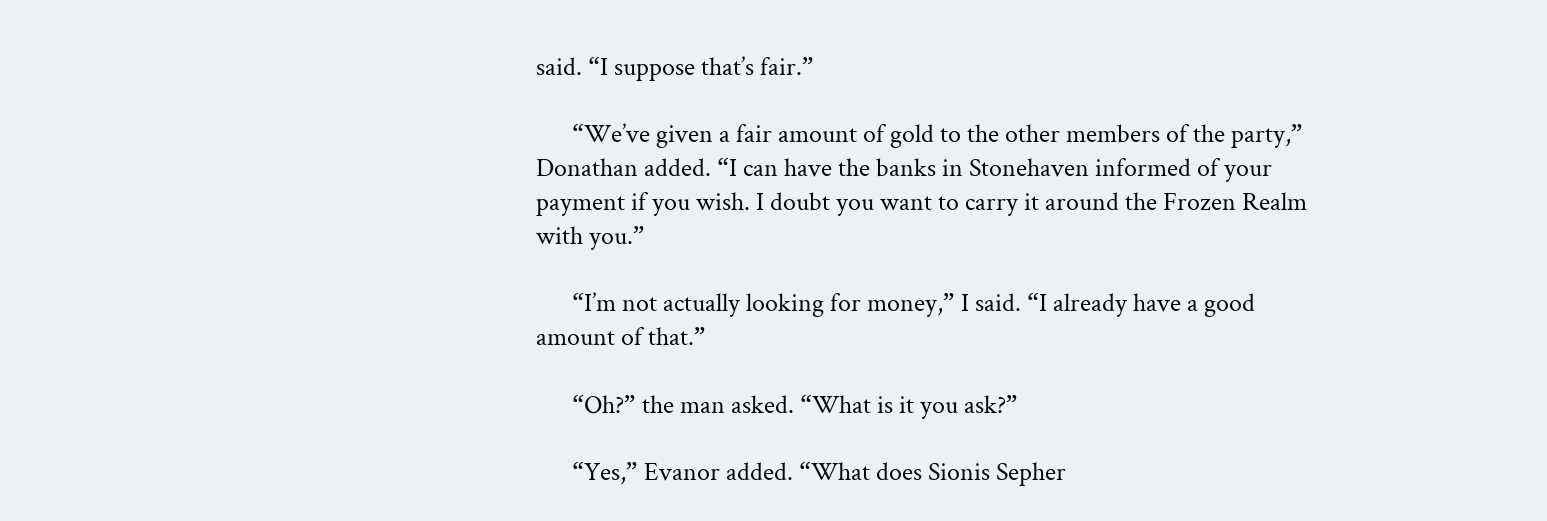said. “I suppose that’s fair.”

      “We’ve given a fair amount of gold to the other members of the party,” Donathan added. “I can have the banks in Stonehaven informed of your payment if you wish. I doubt you want to carry it around the Frozen Realm with you.”

      “I’m not actually looking for money,” I said. “I already have a good amount of that.”

      “Oh?” the man asked. “What is it you ask?”

      “Yes,” Evanor added. “What does Sionis Sepher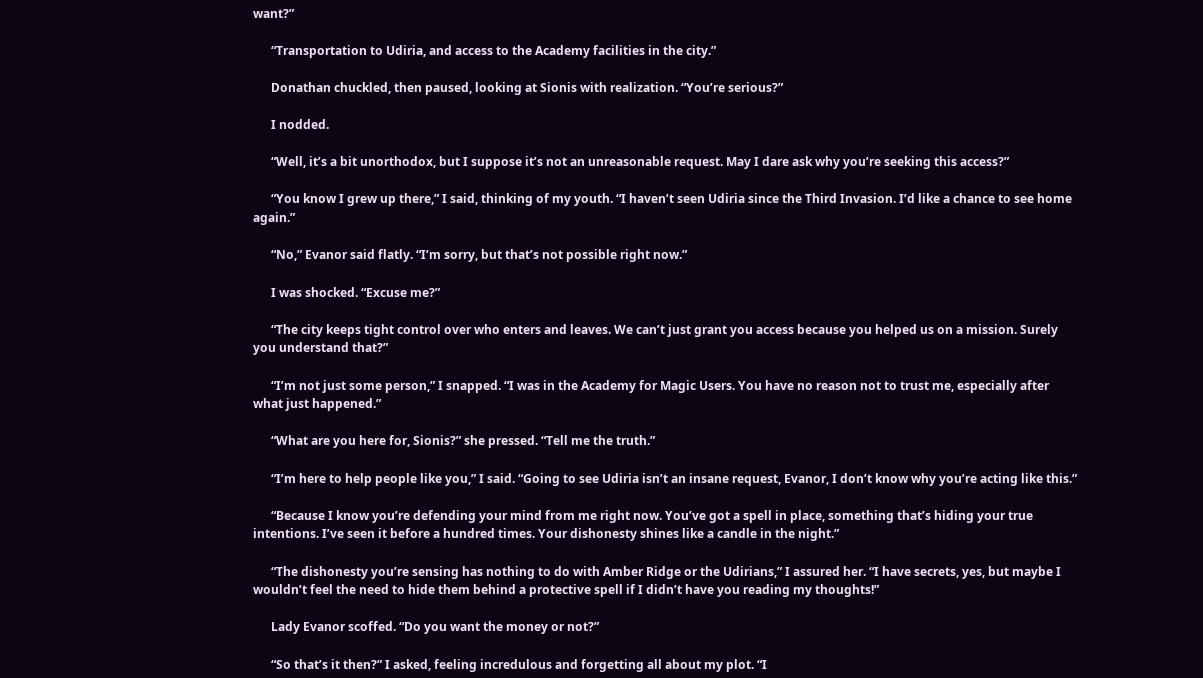want?”

      “Transportation to Udiria, and access to the Academy facilities in the city.”

      Donathan chuckled, then paused, looking at Sionis with realization. “You’re serious?”

      I nodded.

      “Well, it’s a bit unorthodox, but I suppose it’s not an unreasonable request. May I dare ask why you’re seeking this access?”

      “You know I grew up there,” I said, thinking of my youth. “I haven’t seen Udiria since the Third Invasion. I’d like a chance to see home again.”

      “No,” Evanor said flatly. “I’m sorry, but that’s not possible right now.”

      I was shocked. “Excuse me?”

      “The city keeps tight control over who enters and leaves. We can’t just grant you access because you helped us on a mission. Surely you understand that?”

      “I’m not just some person,” I snapped. “I was in the Academy for Magic Users. You have no reason not to trust me, especially after what just happened.”

      “What are you here for, Sionis?” she pressed. “Tell me the truth.”

      “I’m here to help people like you,” I said. “Going to see Udiria isn’t an insane request, Evanor, I don’t know why you’re acting like this.”

      “Because I know you’re defending your mind from me right now. You’ve got a spell in place, something that’s hiding your true intentions. I’ve seen it before a hundred times. Your dishonesty shines like a candle in the night.”

      “The dishonesty you’re sensing has nothing to do with Amber Ridge or the Udirians,” I assured her. “I have secrets, yes, but maybe I wouldn’t feel the need to hide them behind a protective spell if I didn’t have you reading my thoughts!”

      Lady Evanor scoffed. “Do you want the money or not?”

      “So that’s it then?” I asked, feeling incredulous and forgetting all about my plot. “I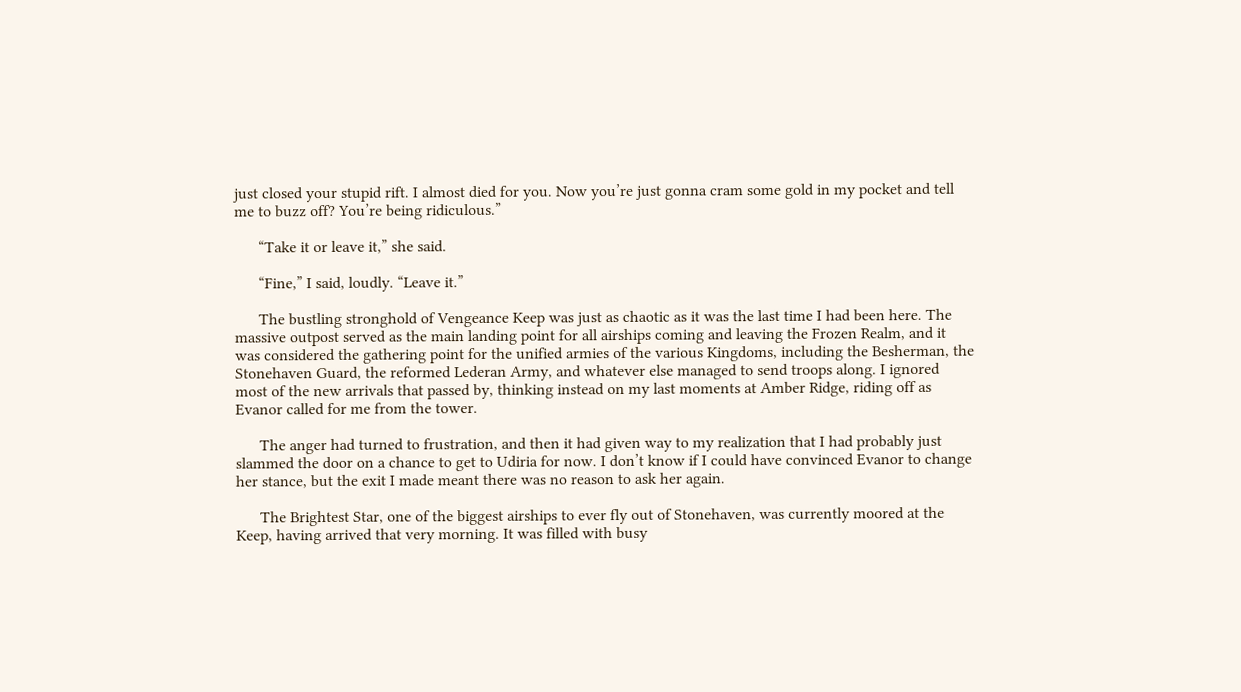just closed your stupid rift. I almost died for you. Now you’re just gonna cram some gold in my pocket and tell me to buzz off? You’re being ridiculous.”

      “Take it or leave it,” she said.

      “Fine,” I said, loudly. “Leave it.”

      The bustling stronghold of Vengeance Keep was just as chaotic as it was the last time I had been here. The massive outpost served as the main landing point for all airships coming and leaving the Frozen Realm, and it was considered the gathering point for the unified armies of the various Kingdoms, including the Besherman, the Stonehaven Guard, the reformed Lederan Army, and whatever else managed to send troops along. I ignored most of the new arrivals that passed by, thinking instead on my last moments at Amber Ridge, riding off as Evanor called for me from the tower.

      The anger had turned to frustration, and then it had given way to my realization that I had probably just slammed the door on a chance to get to Udiria for now. I don’t know if I could have convinced Evanor to change her stance, but the exit I made meant there was no reason to ask her again.

      The Brightest Star, one of the biggest airships to ever fly out of Stonehaven, was currently moored at the Keep, having arrived that very morning. It was filled with busy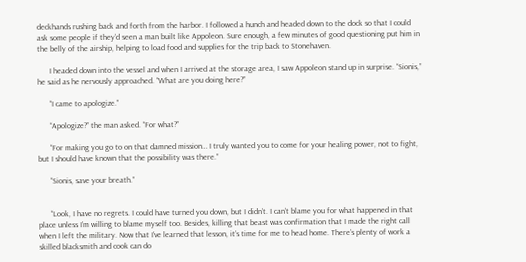deckhands rushing back and forth from the harbor. I followed a hunch and headed down to the dock so that I could ask some people if they’d seen a man built like Appoleon. Sure enough, a few minutes of good questioning put him in the belly of the airship, helping to load food and supplies for the trip back to Stonehaven.

      I headed down into the vessel and when I arrived at the storage area, I saw Appoleon stand up in surprise. “Sionis,” he said as he nervously approached. “What are you doing here?”

      “I came to apologize.”

      “Apologize?” the man asked. “For what?”

      “For making you go to on that damned mission… I truly wanted you to come for your healing power, not to fight, but I should have known that the possibility was there.”

      “Sionis, save your breath.”


      “Look, I have no regrets. I could have turned you down, but I didn’t. I can’t blame you for what happened in that place unless I’m willing to blame myself too. Besides, killing that beast was confirmation that I made the right call when I left the military. Now that I’ve learned that lesson, it’s time for me to head home. There’s plenty of work a skilled blacksmith and cook can do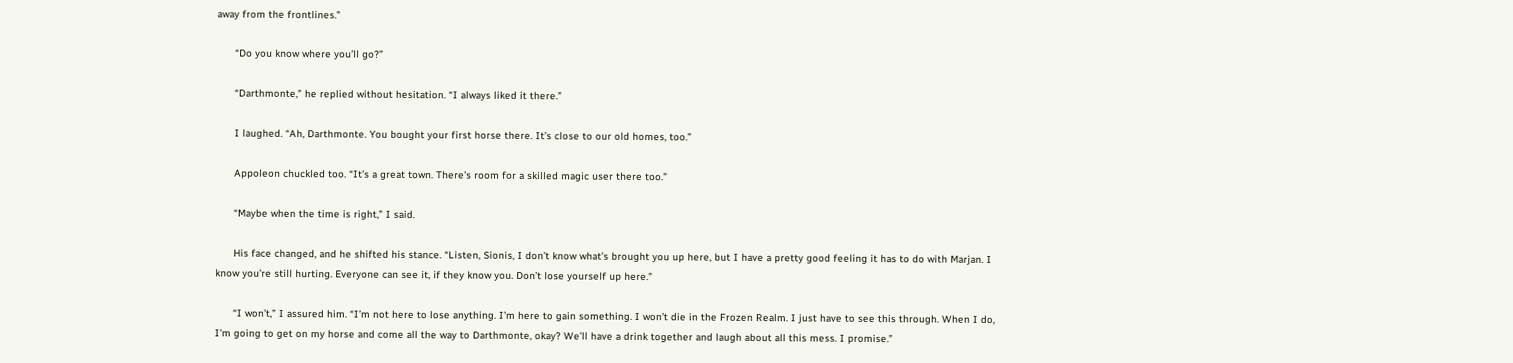away from the frontlines.”

      “Do you know where you’ll go?”

      “Darthmonte,” he replied without hesitation. “I always liked it there.”

      I laughed. “Ah, Darthmonte. You bought your first horse there. It’s close to our old homes, too.”

      Appoleon chuckled too. “It’s a great town. There’s room for a skilled magic user there too.”

      “Maybe when the time is right,” I said.

      His face changed, and he shifted his stance. “Listen, Sionis, I don’t know what’s brought you up here, but I have a pretty good feeling it has to do with Marjan. I know you’re still hurting. Everyone can see it, if they know you. Don’t lose yourself up here.”

      “I won’t,” I assured him. “I’m not here to lose anything. I’m here to gain something. I won’t die in the Frozen Realm. I just have to see this through. When I do, I’m going to get on my horse and come all the way to Darthmonte, okay? We’ll have a drink together and laugh about all this mess. I promise.”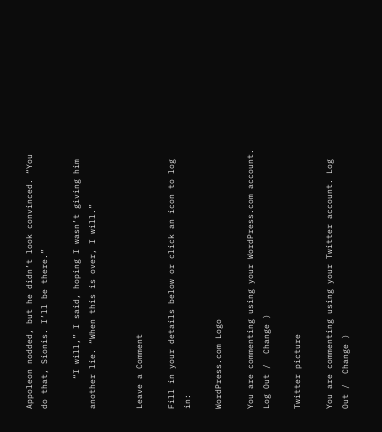Appoleon nodded, but he didn’t look convinced. “You do that, Sionis. I’ll be there.”

      “I will,” I said, hoping I wasn’t giving him another lie. “When this is over, I will.”


Leave a Comment

Fill in your details below or click an icon to log in:

WordPress.com Logo

You are commenting using your WordPress.com account. Log Out /  Change )

Twitter picture

You are commenting using your Twitter account. Log Out /  Change )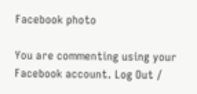Facebook photo

You are commenting using your Facebook account. Log Out /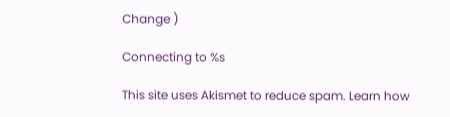Change )

Connecting to %s

This site uses Akismet to reduce spam. Learn how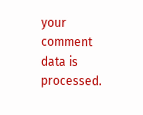your comment data is processed.